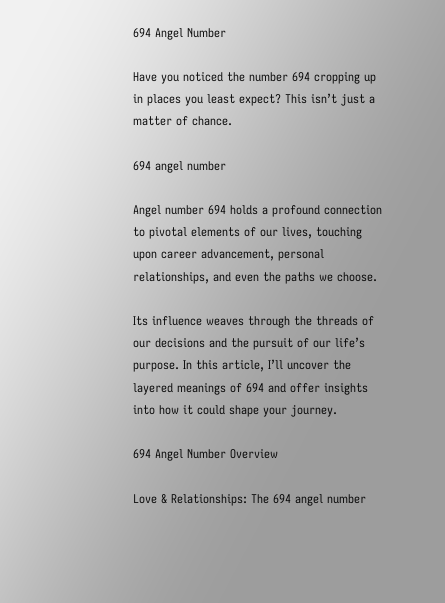694 Angel Number

Have you noticed the number 694 cropping up in places you least expect? This isn’t just a matter of chance.

694 angel number

Angel number 694 holds a profound connection to pivotal elements of our lives, touching upon career advancement, personal relationships, and even the paths we choose.

Its influence weaves through the threads of our decisions and the pursuit of our life’s purpose. In this article, I’ll uncover the layered meanings of 694 and offer insights into how it could shape your journey.

694 Angel Number Overview

Love & Relationships: The 694 angel number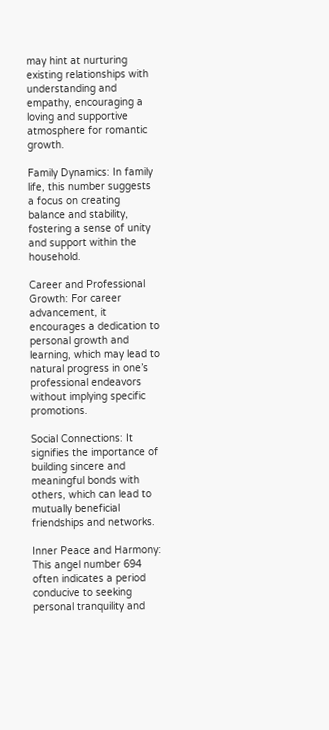may hint at nurturing existing relationships with understanding and empathy, encouraging a loving and supportive atmosphere for romantic growth.

Family Dynamics: In family life, this number suggests a focus on creating balance and stability, fostering a sense of unity and support within the household.

Career and Professional Growth: For career advancement, it encourages a dedication to personal growth and learning, which may lead to natural progress in one’s professional endeavors without implying specific promotions.

Social Connections: It signifies the importance of building sincere and meaningful bonds with others, which can lead to mutually beneficial friendships and networks.

Inner Peace and Harmony: This angel number 694 often indicates a period conducive to seeking personal tranquility and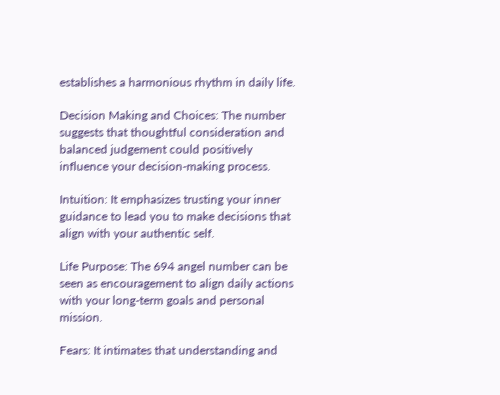establishes a harmonious rhythm in daily life.

Decision Making and Choices: The number suggests that thoughtful consideration and balanced judgement could positively influence your decision-making process.

Intuition: It emphasizes trusting your inner guidance to lead you to make decisions that align with your authentic self.

Life Purpose: The 694 angel number can be seen as encouragement to align daily actions with your long-term goals and personal mission.

Fears: It intimates that understanding and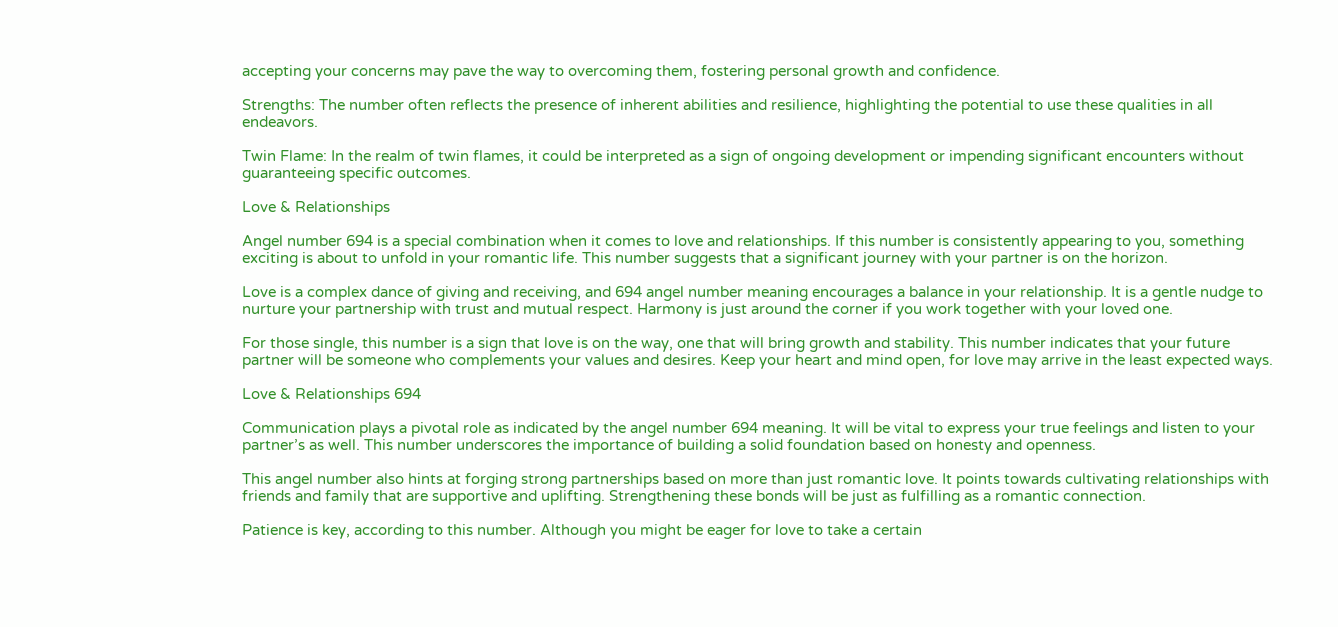accepting your concerns may pave the way to overcoming them, fostering personal growth and confidence.

Strengths: The number often reflects the presence of inherent abilities and resilience, highlighting the potential to use these qualities in all endeavors.

Twin Flame: In the realm of twin flames, it could be interpreted as a sign of ongoing development or impending significant encounters without guaranteeing specific outcomes.

Love & Relationships

Angel number 694 is a special combination when it comes to love and relationships. If this number is consistently appearing to you, something exciting is about to unfold in your romantic life. This number suggests that a significant journey with your partner is on the horizon.

Love is a complex dance of giving and receiving, and 694 angel number meaning encourages a balance in your relationship. It is a gentle nudge to nurture your partnership with trust and mutual respect. Harmony is just around the corner if you work together with your loved one.

For those single, this number is a sign that love is on the way, one that will bring growth and stability. This number indicates that your future partner will be someone who complements your values and desires. Keep your heart and mind open, for love may arrive in the least expected ways.

Love & Relationships 694

Communication plays a pivotal role as indicated by the angel number 694 meaning. It will be vital to express your true feelings and listen to your partner’s as well. This number underscores the importance of building a solid foundation based on honesty and openness.

This angel number also hints at forging strong partnerships based on more than just romantic love. It points towards cultivating relationships with friends and family that are supportive and uplifting. Strengthening these bonds will be just as fulfilling as a romantic connection.

Patience is key, according to this number. Although you might be eager for love to take a certain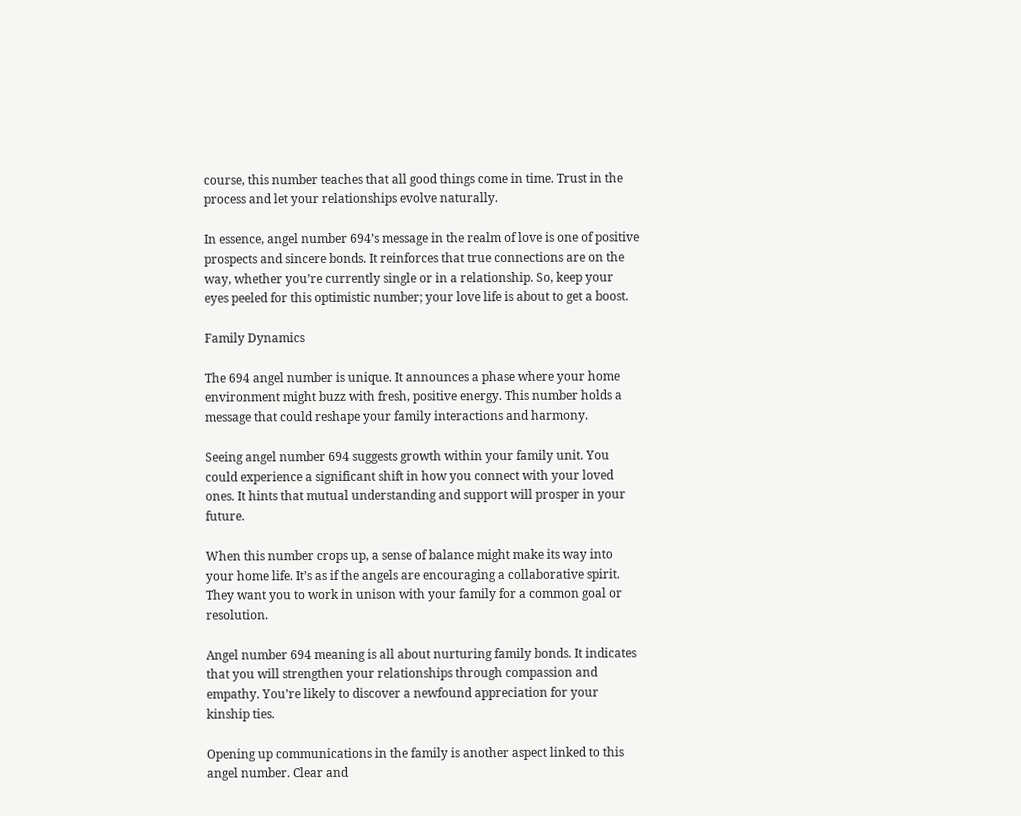course, this number teaches that all good things come in time. Trust in the process and let your relationships evolve naturally.

In essence, angel number 694’s message in the realm of love is one of positive prospects and sincere bonds. It reinforces that true connections are on the way, whether you’re currently single or in a relationship. So, keep your eyes peeled for this optimistic number; your love life is about to get a boost.

Family Dynamics

The 694 angel number is unique. It announces a phase where your home environment might buzz with fresh, positive energy. This number holds a message that could reshape your family interactions and harmony.

Seeing angel number 694 suggests growth within your family unit. You could experience a significant shift in how you connect with your loved ones. It hints that mutual understanding and support will prosper in your future.

When this number crops up, a sense of balance might make its way into your home life. It’s as if the angels are encouraging a collaborative spirit. They want you to work in unison with your family for a common goal or resolution.

Angel number 694 meaning is all about nurturing family bonds. It indicates that you will strengthen your relationships through compassion and empathy. You’re likely to discover a newfound appreciation for your kinship ties.

Opening up communications in the family is another aspect linked to this angel number. Clear and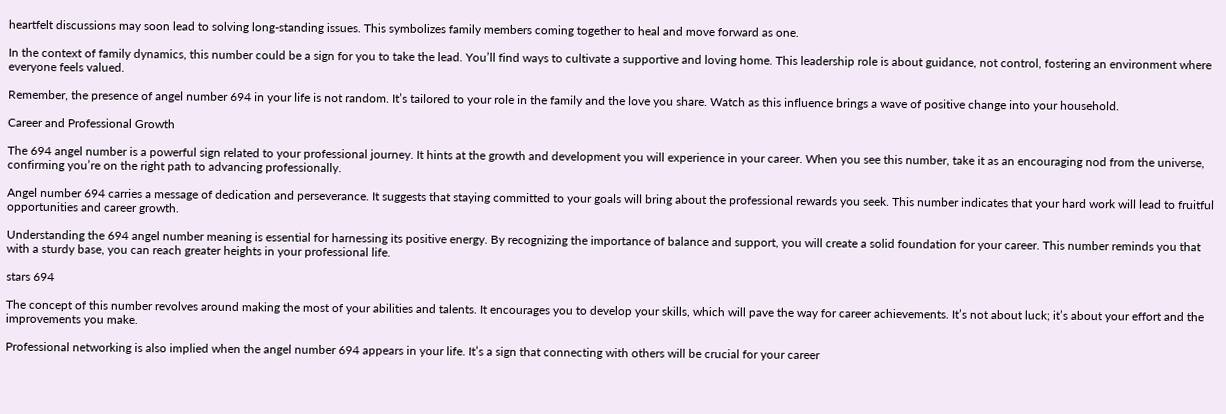heartfelt discussions may soon lead to solving long-standing issues. This symbolizes family members coming together to heal and move forward as one.

In the context of family dynamics, this number could be a sign for you to take the lead. You’ll find ways to cultivate a supportive and loving home. This leadership role is about guidance, not control, fostering an environment where everyone feels valued.

Remember, the presence of angel number 694 in your life is not random. It’s tailored to your role in the family and the love you share. Watch as this influence brings a wave of positive change into your household.

Career and Professional Growth

The 694 angel number is a powerful sign related to your professional journey. It hints at the growth and development you will experience in your career. When you see this number, take it as an encouraging nod from the universe, confirming you’re on the right path to advancing professionally.

Angel number 694 carries a message of dedication and perseverance. It suggests that staying committed to your goals will bring about the professional rewards you seek. This number indicates that your hard work will lead to fruitful opportunities and career growth.

Understanding the 694 angel number meaning is essential for harnessing its positive energy. By recognizing the importance of balance and support, you will create a solid foundation for your career. This number reminds you that with a sturdy base, you can reach greater heights in your professional life.

stars 694

The concept of this number revolves around making the most of your abilities and talents. It encourages you to develop your skills, which will pave the way for career achievements. It’s not about luck; it’s about your effort and the improvements you make.

Professional networking is also implied when the angel number 694 appears in your life. It’s a sign that connecting with others will be crucial for your career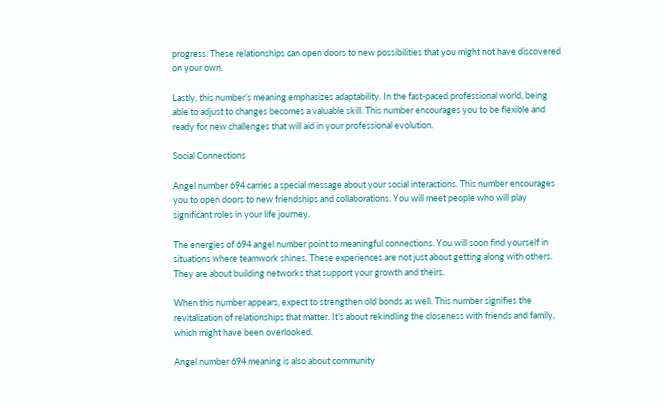progress. These relationships can open doors to new possibilities that you might not have discovered on your own.

Lastly, this number’s meaning emphasizes adaptability. In the fast-paced professional world, being able to adjust to changes becomes a valuable skill. This number encourages you to be flexible and ready for new challenges that will aid in your professional evolution.

Social Connections

Angel number 694 carries a special message about your social interactions. This number encourages you to open doors to new friendships and collaborations. You will meet people who will play significant roles in your life journey.

The energies of 694 angel number point to meaningful connections. You will soon find yourself in situations where teamwork shines. These experiences are not just about getting along with others. They are about building networks that support your growth and theirs.

When this number appears, expect to strengthen old bonds as well. This number signifies the revitalization of relationships that matter. It’s about rekindling the closeness with friends and family, which might have been overlooked.

Angel number 694 meaning is also about community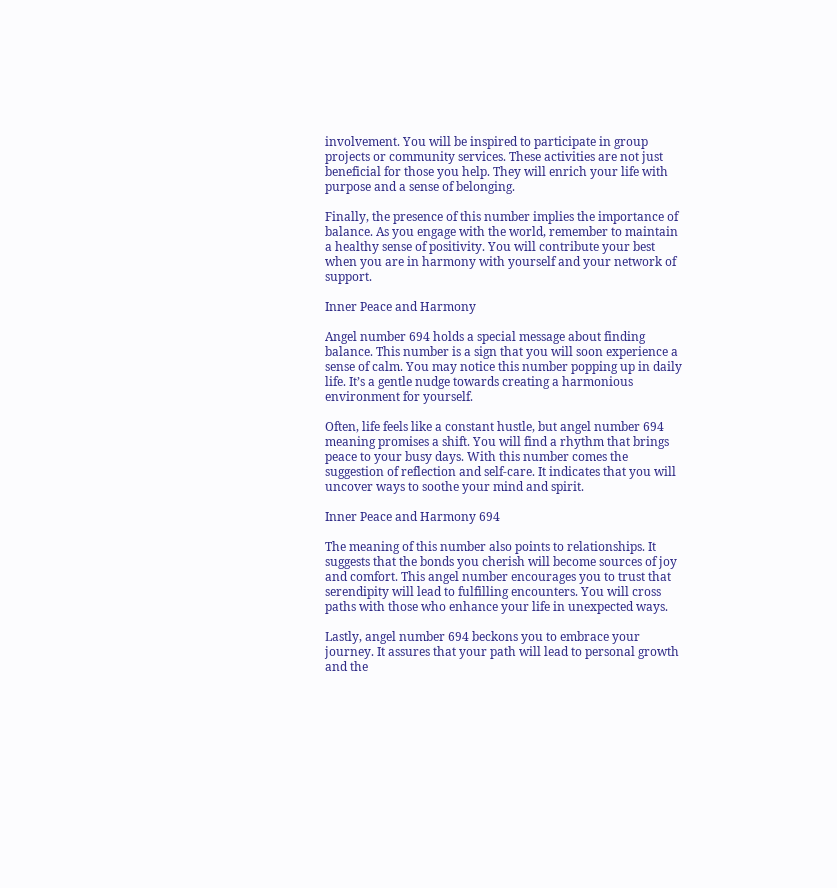involvement. You will be inspired to participate in group projects or community services. These activities are not just beneficial for those you help. They will enrich your life with purpose and a sense of belonging.

Finally, the presence of this number implies the importance of balance. As you engage with the world, remember to maintain a healthy sense of positivity. You will contribute your best when you are in harmony with yourself and your network of support.

Inner Peace and Harmony

Angel number 694 holds a special message about finding balance. This number is a sign that you will soon experience a sense of calm. You may notice this number popping up in daily life. It’s a gentle nudge towards creating a harmonious environment for yourself.

Often, life feels like a constant hustle, but angel number 694 meaning promises a shift. You will find a rhythm that brings peace to your busy days. With this number comes the suggestion of reflection and self-care. It indicates that you will uncover ways to soothe your mind and spirit.

Inner Peace and Harmony 694

The meaning of this number also points to relationships. It suggests that the bonds you cherish will become sources of joy and comfort. This angel number encourages you to trust that serendipity will lead to fulfilling encounters. You will cross paths with those who enhance your life in unexpected ways.

Lastly, angel number 694 beckons you to embrace your journey. It assures that your path will lead to personal growth and the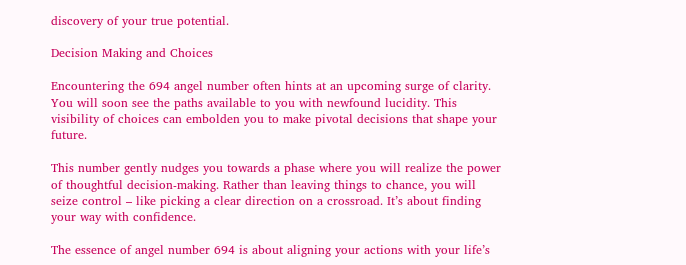discovery of your true potential.

Decision Making and Choices

Encountering the 694 angel number often hints at an upcoming surge of clarity. You will soon see the paths available to you with newfound lucidity. This visibility of choices can embolden you to make pivotal decisions that shape your future.

This number gently nudges you towards a phase where you will realize the power of thoughtful decision-making. Rather than leaving things to chance, you will seize control – like picking a clear direction on a crossroad. It’s about finding your way with confidence.

The essence of angel number 694 is about aligning your actions with your life’s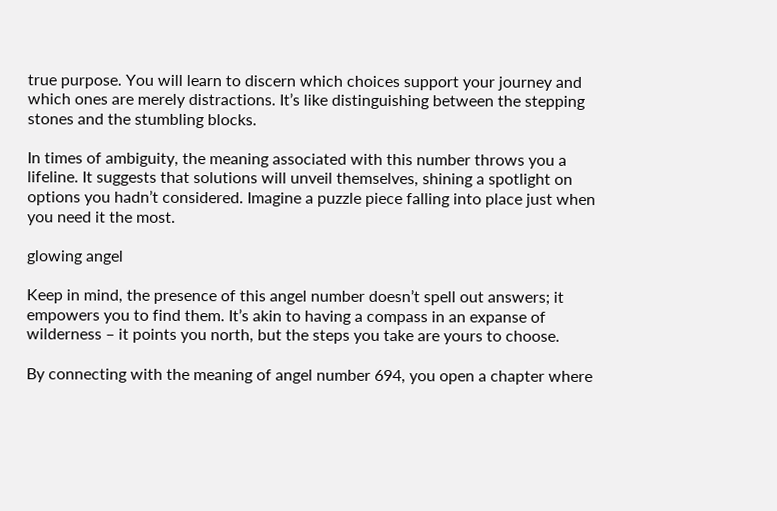true purpose. You will learn to discern which choices support your journey and which ones are merely distractions. It’s like distinguishing between the stepping stones and the stumbling blocks.

In times of ambiguity, the meaning associated with this number throws you a lifeline. It suggests that solutions will unveil themselves, shining a spotlight on options you hadn’t considered. Imagine a puzzle piece falling into place just when you need it the most.

glowing angel

Keep in mind, the presence of this angel number doesn’t spell out answers; it empowers you to find them. It’s akin to having a compass in an expanse of wilderness – it points you north, but the steps you take are yours to choose.

By connecting with the meaning of angel number 694, you open a chapter where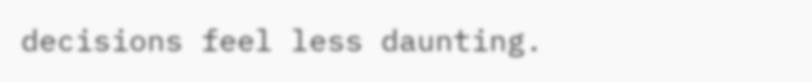decisions feel less daunting.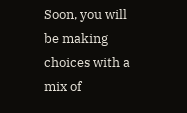Soon, you will be making choices with a mix of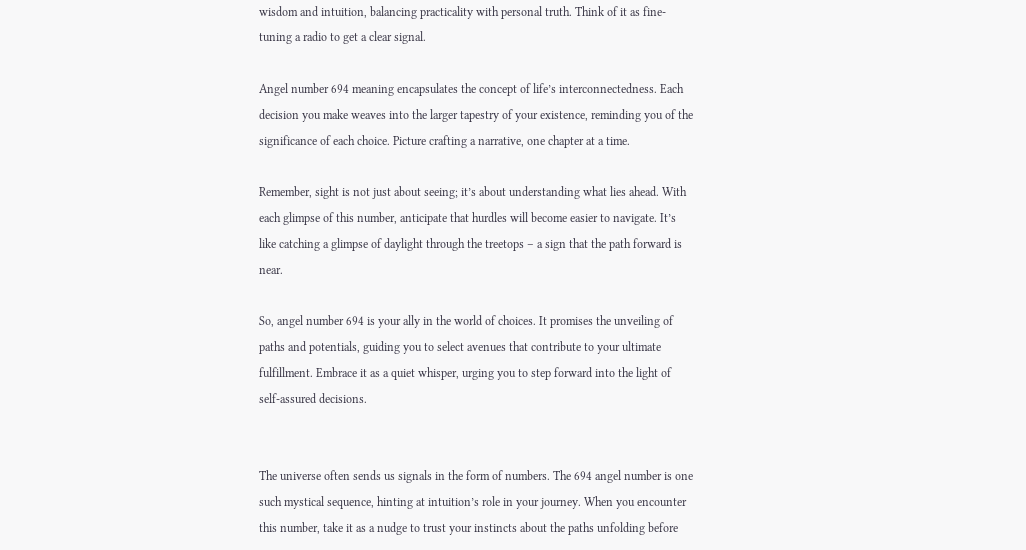wisdom and intuition, balancing practicality with personal truth. Think of it as fine-tuning a radio to get a clear signal.

Angel number 694 meaning encapsulates the concept of life’s interconnectedness. Each decision you make weaves into the larger tapestry of your existence, reminding you of the significance of each choice. Picture crafting a narrative, one chapter at a time.

Remember, sight is not just about seeing; it’s about understanding what lies ahead. With each glimpse of this number, anticipate that hurdles will become easier to navigate. It’s like catching a glimpse of daylight through the treetops – a sign that the path forward is near.

So, angel number 694 is your ally in the world of choices. It promises the unveiling of paths and potentials, guiding you to select avenues that contribute to your ultimate fulfillment. Embrace it as a quiet whisper, urging you to step forward into the light of self-assured decisions.


The universe often sends us signals in the form of numbers. The 694 angel number is one such mystical sequence, hinting at intuition’s role in your journey. When you encounter this number, take it as a nudge to trust your instincts about the paths unfolding before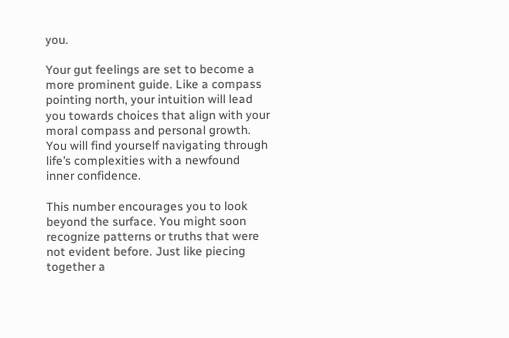you.

Your gut feelings are set to become a more prominent guide. Like a compass pointing north, your intuition will lead you towards choices that align with your moral compass and personal growth. You will find yourself navigating through life’s complexities with a newfound inner confidence.

This number encourages you to look beyond the surface. You might soon recognize patterns or truths that were not evident before. Just like piecing together a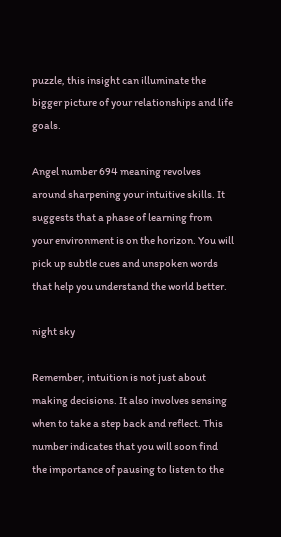puzzle, this insight can illuminate the bigger picture of your relationships and life goals.

Angel number 694 meaning revolves around sharpening your intuitive skills. It suggests that a phase of learning from your environment is on the horizon. You will pick up subtle cues and unspoken words that help you understand the world better.

night sky

Remember, intuition is not just about making decisions. It also involves sensing when to take a step back and reflect. This number indicates that you will soon find the importance of pausing to listen to the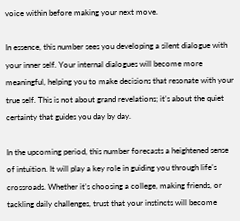voice within before making your next move.

In essence, this number sees you developing a silent dialogue with your inner self. Your internal dialogues will become more meaningful, helping you to make decisions that resonate with your true self. This is not about grand revelations; it’s about the quiet certainty that guides you day by day.

In the upcoming period, this number forecasts a heightened sense of intuition. It will play a key role in guiding you through life’s crossroads. Whether it’s choosing a college, making friends, or tackling daily challenges, trust that your instincts will become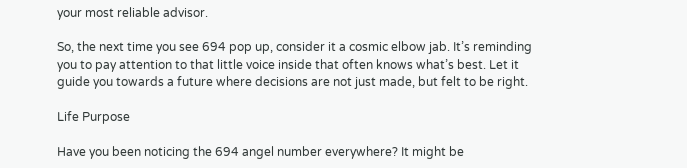your most reliable advisor.

So, the next time you see 694 pop up, consider it a cosmic elbow jab. It’s reminding you to pay attention to that little voice inside that often knows what’s best. Let it guide you towards a future where decisions are not just made, but felt to be right.

Life Purpose

Have you been noticing the 694 angel number everywhere? It might be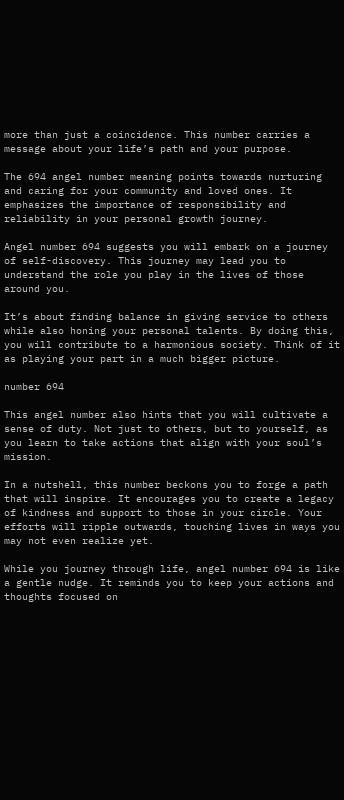more than just a coincidence. This number carries a message about your life’s path and your purpose.

The 694 angel number meaning points towards nurturing and caring for your community and loved ones. It emphasizes the importance of responsibility and reliability in your personal growth journey.

Angel number 694 suggests you will embark on a journey of self-discovery. This journey may lead you to understand the role you play in the lives of those around you.

It’s about finding balance in giving service to others while also honing your personal talents. By doing this, you will contribute to a harmonious society. Think of it as playing your part in a much bigger picture.

number 694

This angel number also hints that you will cultivate a sense of duty. Not just to others, but to yourself, as you learn to take actions that align with your soul’s mission.

In a nutshell, this number beckons you to forge a path that will inspire. It encourages you to create a legacy of kindness and support to those in your circle. Your efforts will ripple outwards, touching lives in ways you may not even realize yet.

While you journey through life, angel number 694 is like a gentle nudge. It reminds you to keep your actions and thoughts focused on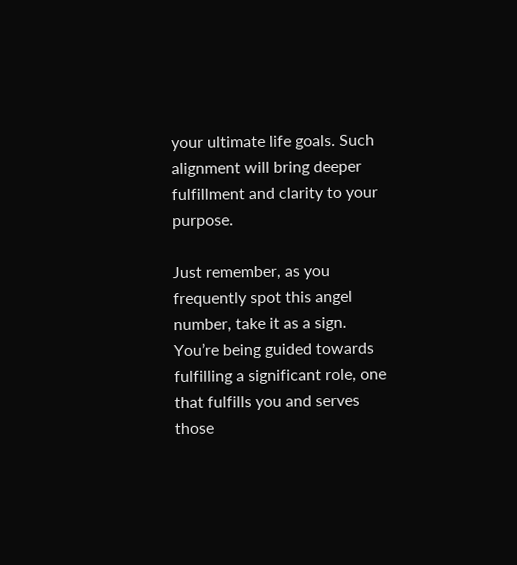your ultimate life goals. Such alignment will bring deeper fulfillment and clarity to your purpose.

Just remember, as you frequently spot this angel number, take it as a sign. You’re being guided towards fulfilling a significant role, one that fulfills you and serves those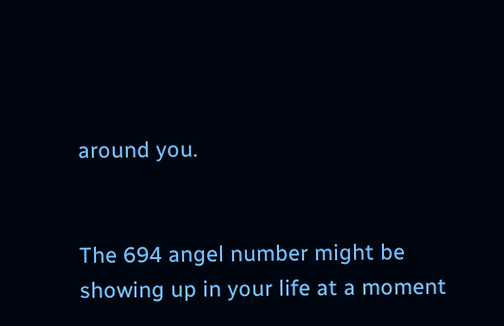around you.


The 694 angel number might be showing up in your life at a moment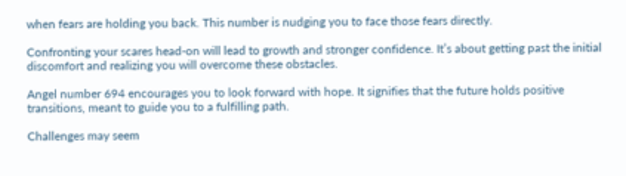when fears are holding you back. This number is nudging you to face those fears directly.

Confronting your scares head-on will lead to growth and stronger confidence. It’s about getting past the initial discomfort and realizing you will overcome these obstacles.

Angel number 694 encourages you to look forward with hope. It signifies that the future holds positive transitions, meant to guide you to a fulfilling path.

Challenges may seem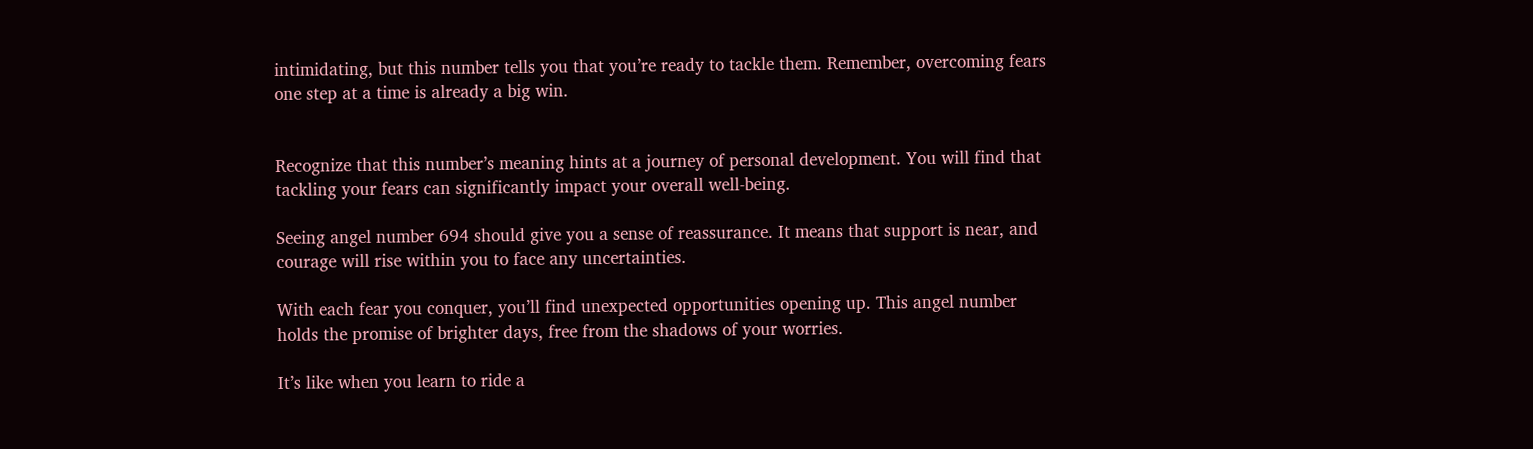intimidating, but this number tells you that you’re ready to tackle them. Remember, overcoming fears one step at a time is already a big win.


Recognize that this number’s meaning hints at a journey of personal development. You will find that tackling your fears can significantly impact your overall well-being.

Seeing angel number 694 should give you a sense of reassurance. It means that support is near, and courage will rise within you to face any uncertainties.

With each fear you conquer, you’ll find unexpected opportunities opening up. This angel number holds the promise of brighter days, free from the shadows of your worries.

It’s like when you learn to ride a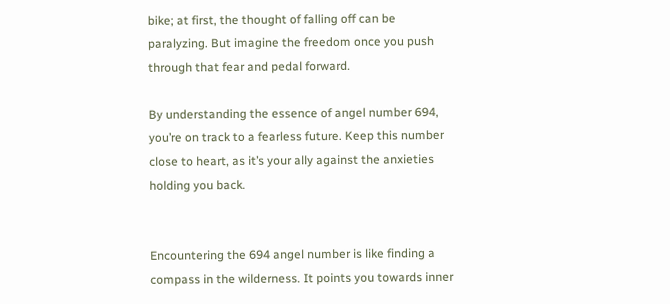bike; at first, the thought of falling off can be paralyzing. But imagine the freedom once you push through that fear and pedal forward.

By understanding the essence of angel number 694, you’re on track to a fearless future. Keep this number close to heart, as it’s your ally against the anxieties holding you back.


Encountering the 694 angel number is like finding a compass in the wilderness. It points you towards inner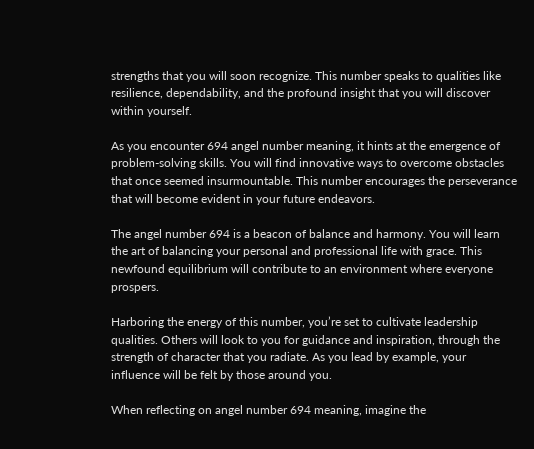strengths that you will soon recognize. This number speaks to qualities like resilience, dependability, and the profound insight that you will discover within yourself.

As you encounter 694 angel number meaning, it hints at the emergence of problem-solving skills. You will find innovative ways to overcome obstacles that once seemed insurmountable. This number encourages the perseverance that will become evident in your future endeavors.

The angel number 694 is a beacon of balance and harmony. You will learn the art of balancing your personal and professional life with grace. This newfound equilibrium will contribute to an environment where everyone prospers.

Harboring the energy of this number, you’re set to cultivate leadership qualities. Others will look to you for guidance and inspiration, through the strength of character that you radiate. As you lead by example, your influence will be felt by those around you.

When reflecting on angel number 694 meaning, imagine the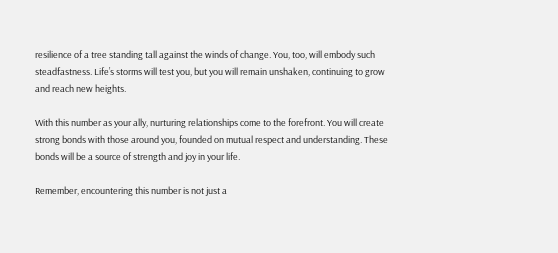resilience of a tree standing tall against the winds of change. You, too, will embody such steadfastness. Life’s storms will test you, but you will remain unshaken, continuing to grow and reach new heights.

With this number as your ally, nurturing relationships come to the forefront. You will create strong bonds with those around you, founded on mutual respect and understanding. These bonds will be a source of strength and joy in your life.

Remember, encountering this number is not just a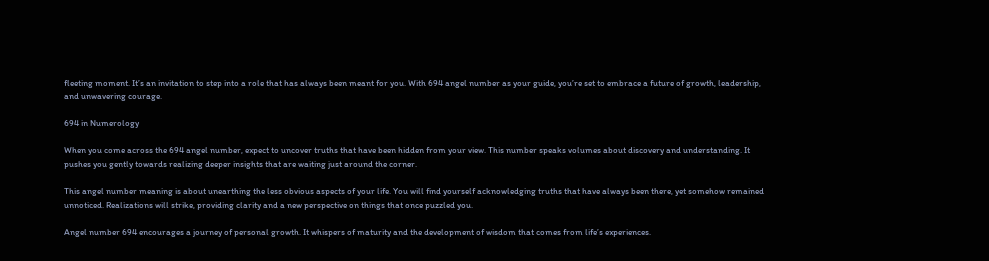fleeting moment. It’s an invitation to step into a role that has always been meant for you. With 694 angel number as your guide, you’re set to embrace a future of growth, leadership, and unwavering courage.

694 in Numerology

When you come across the 694 angel number, expect to uncover truths that have been hidden from your view. This number speaks volumes about discovery and understanding. It pushes you gently towards realizing deeper insights that are waiting just around the corner.

This angel number meaning is about unearthing the less obvious aspects of your life. You will find yourself acknowledging truths that have always been there, yet somehow remained unnoticed. Realizations will strike, providing clarity and a new perspective on things that once puzzled you.

Angel number 694 encourages a journey of personal growth. It whispers of maturity and the development of wisdom that comes from life’s experiences.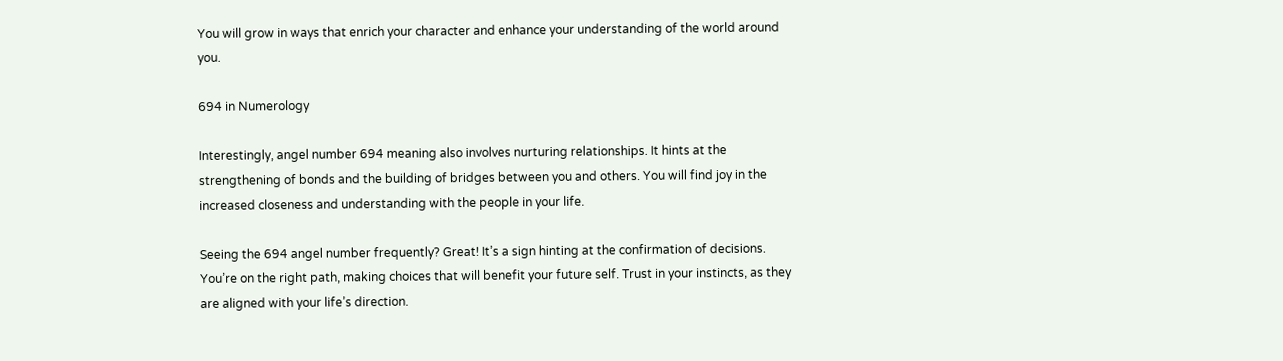You will grow in ways that enrich your character and enhance your understanding of the world around you.

694 in Numerology

Interestingly, angel number 694 meaning also involves nurturing relationships. It hints at the strengthening of bonds and the building of bridges between you and others. You will find joy in the increased closeness and understanding with the people in your life.

Seeing the 694 angel number frequently? Great! It’s a sign hinting at the confirmation of decisions. You’re on the right path, making choices that will benefit your future self. Trust in your instincts, as they are aligned with your life’s direction.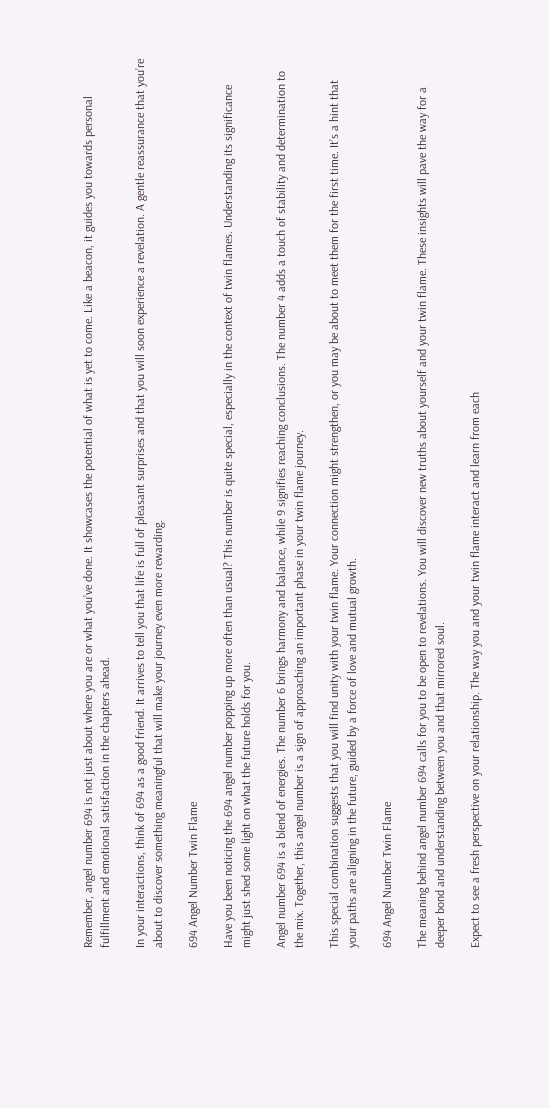Remember, angel number 694 is not just about where you are or what you’ve done. It showcases the potential of what is yet to come. Like a beacon, it guides you towards personal fulfillment and emotional satisfaction in the chapters ahead.

In your interactions, think of 694 as a good friend. It arrives to tell you that life is full of pleasant surprises and that you will soon experience a revelation. A gentle reassurance that you’re about to discover something meaningful that will make your journey even more rewarding.

694 Angel Number Twin Flame

Have you been noticing the 694 angel number popping up more often than usual? This number is quite special, especially in the context of twin flames. Understanding its significance might just shed some light on what the future holds for you.

Angel number 694 is a blend of energies. The number 6 brings harmony and balance, while 9 signifies reaching conclusions. The number 4 adds a touch of stability and determination to the mix. Together, this angel number is a sign of approaching an important phase in your twin flame journey.

This special combination suggests that you will find unity with your twin flame. Your connection might strengthen, or you may be about to meet them for the first time. It’s a hint that your paths are aligning in the future, guided by a force of love and mutual growth.

694 Angel Number Twin Flame

The meaning behind angel number 694 calls for you to be open to revelations. You will discover new truths about yourself and your twin flame. These insights will pave the way for a deeper bond and understanding between you and that mirrored soul.

Expect to see a fresh perspective on your relationship. The way you and your twin flame interact and learn from each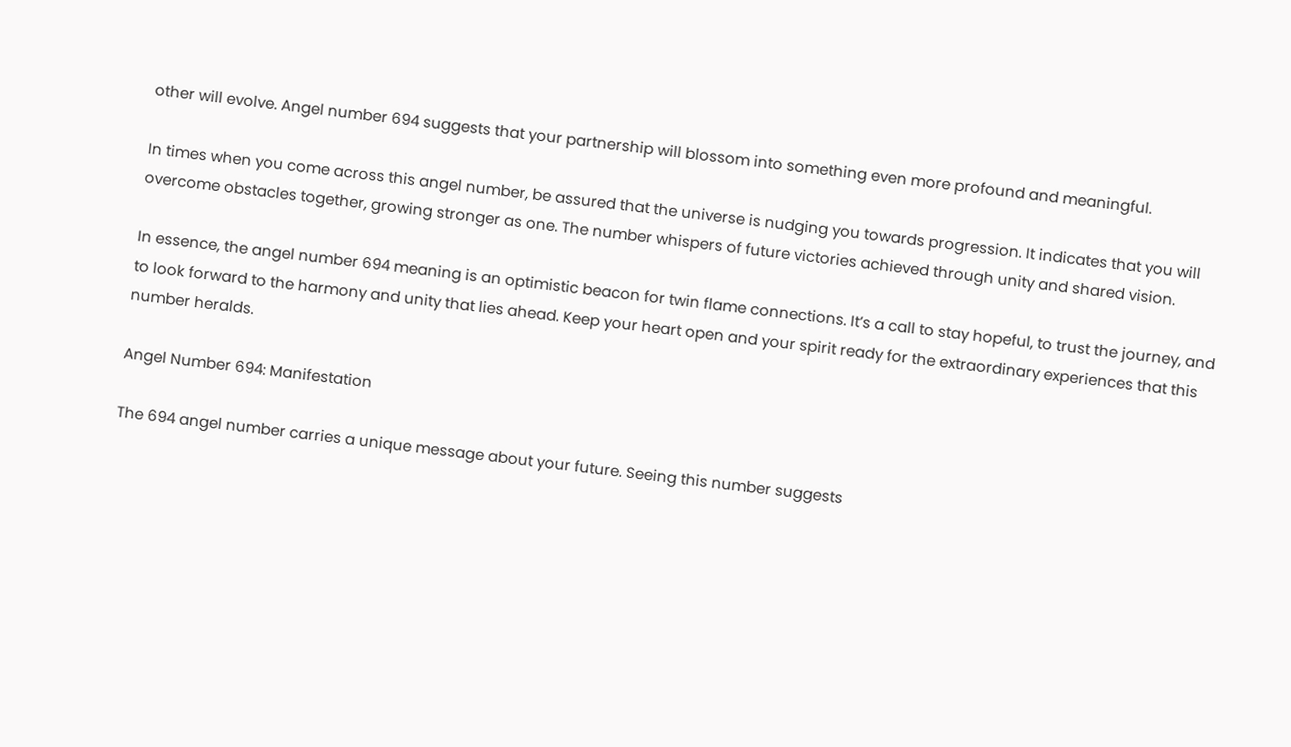other will evolve. Angel number 694 suggests that your partnership will blossom into something even more profound and meaningful.

In times when you come across this angel number, be assured that the universe is nudging you towards progression. It indicates that you will overcome obstacles together, growing stronger as one. The number whispers of future victories achieved through unity and shared vision.

In essence, the angel number 694 meaning is an optimistic beacon for twin flame connections. It’s a call to stay hopeful, to trust the journey, and to look forward to the harmony and unity that lies ahead. Keep your heart open and your spirit ready for the extraordinary experiences that this number heralds.

Angel Number 694: Manifestation

The 694 angel number carries a unique message about your future. Seeing this number suggests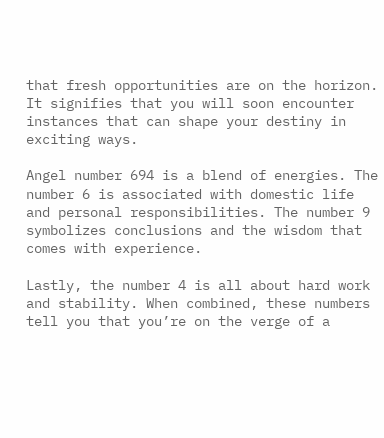that fresh opportunities are on the horizon. It signifies that you will soon encounter instances that can shape your destiny in exciting ways.

Angel number 694 is a blend of energies. The number 6 is associated with domestic life and personal responsibilities. The number 9 symbolizes conclusions and the wisdom that comes with experience.

Lastly, the number 4 is all about hard work and stability. When combined, these numbers tell you that you’re on the verge of a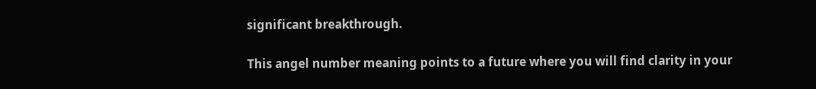significant breakthrough.

This angel number meaning points to a future where you will find clarity in your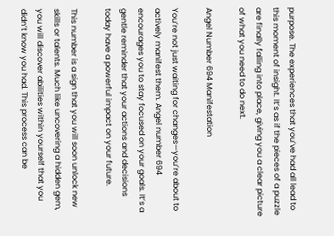purpose. The experiences that you’ve had all lead to this moment of insight. It’s as if the pieces of a puzzle are finally falling into place, giving you a clear picture of what you need to do next.

Angel Number 694 Manifestation

You’re not just waiting for changes—you’re about to actively manifest them. Angel number 694 encourages you to stay focused on your goals. It’s a gentle reminder that your actions and decisions today have a powerful impact on your future.

This number is a sign that you will soon unlock new skills or talents. Much like uncovering a hidden gem, you will discover abilities within yourself that you didn’t know you had. This process can be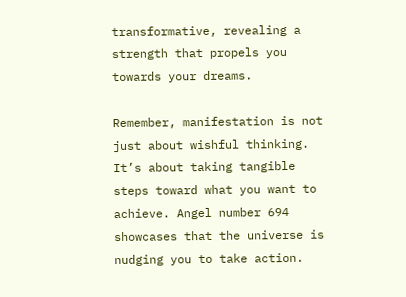transformative, revealing a strength that propels you towards your dreams.

Remember, manifestation is not just about wishful thinking. It’s about taking tangible steps toward what you want to achieve. Angel number 694 showcases that the universe is nudging you to take action.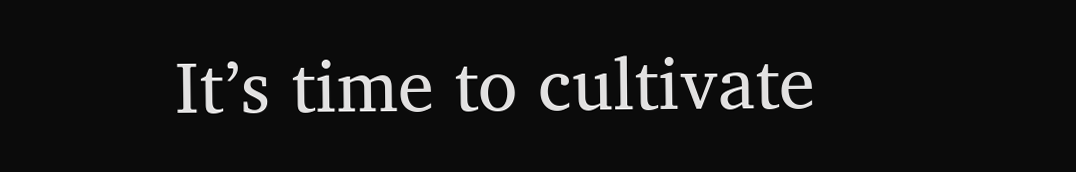It’s time to cultivate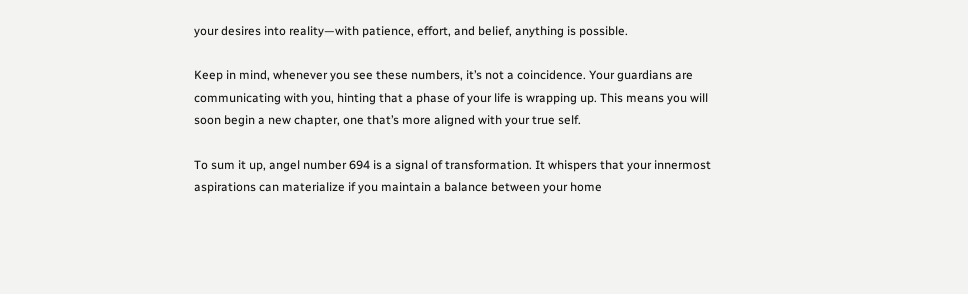your desires into reality—with patience, effort, and belief, anything is possible.

Keep in mind, whenever you see these numbers, it’s not a coincidence. Your guardians are communicating with you, hinting that a phase of your life is wrapping up. This means you will soon begin a new chapter, one that’s more aligned with your true self.

To sum it up, angel number 694 is a signal of transformation. It whispers that your innermost aspirations can materialize if you maintain a balance between your home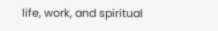life, work, and spiritual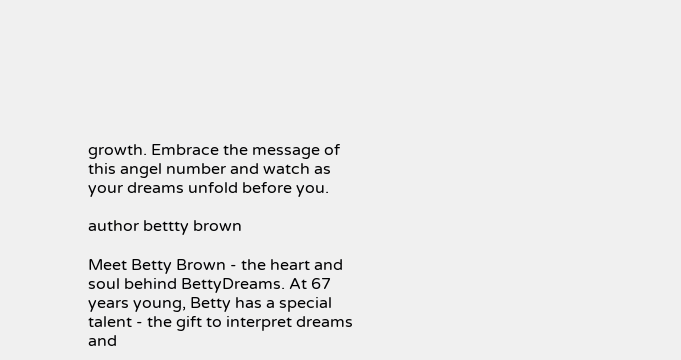growth. Embrace the message of this angel number and watch as your dreams unfold before you.

author bettty brown

Meet Betty Brown - the heart and soul behind BettyDreams. At 67 years young, Betty has a special talent - the gift to interpret dreams and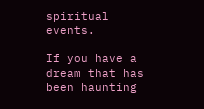spiritual events.

If you have a dream that has been haunting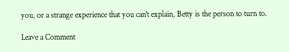you, or a strange experience that you can't explain, Betty is the person to turn to.

Leave a Comment